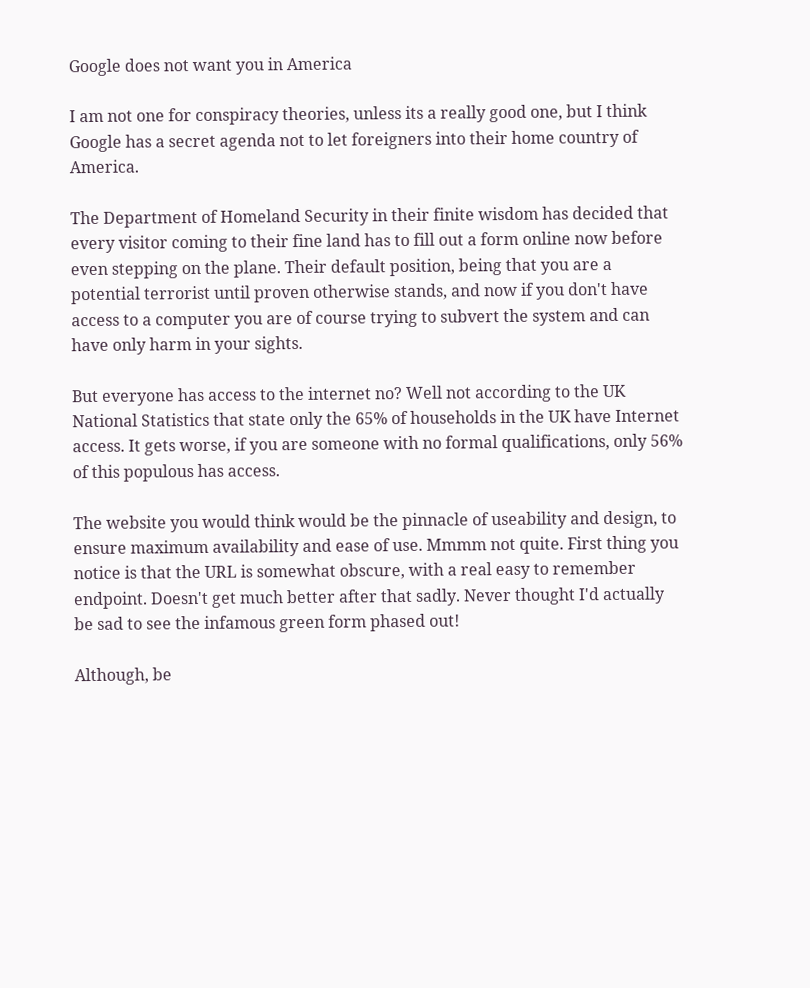Google does not want you in America

I am not one for conspiracy theories, unless its a really good one, but I think Google has a secret agenda not to let foreigners into their home country of America.

The Department of Homeland Security in their finite wisdom has decided that every visitor coming to their fine land has to fill out a form online now before even stepping on the plane. Their default position, being that you are a potential terrorist until proven otherwise stands, and now if you don't have access to a computer you are of course trying to subvert the system and can have only harm in your sights.

But everyone has access to the internet no? Well not according to the UK National Statistics that state only the 65% of households in the UK have Internet access. It gets worse, if you are someone with no formal qualifications, only 56% of this populous has access.

The website you would think would be the pinnacle of useability and design, to ensure maximum availability and ease of use. Mmmm not quite. First thing you notice is that the URL is somewhat obscure, with a real easy to remember endpoint. Doesn't get much better after that sadly. Never thought I'd actually be sad to see the infamous green form phased out!

Although, be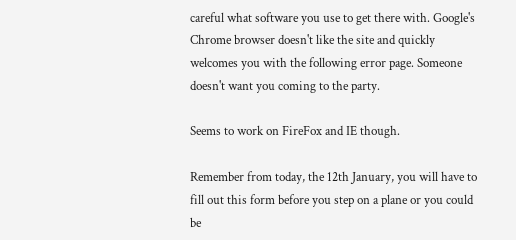careful what software you use to get there with. Google's Chrome browser doesn't like the site and quickly welcomes you with the following error page. Someone doesn't want you coming to the party.

Seems to work on FireFox and IE though.

Remember from today, the 12th January, you will have to fill out this form before you step on a plane or you could be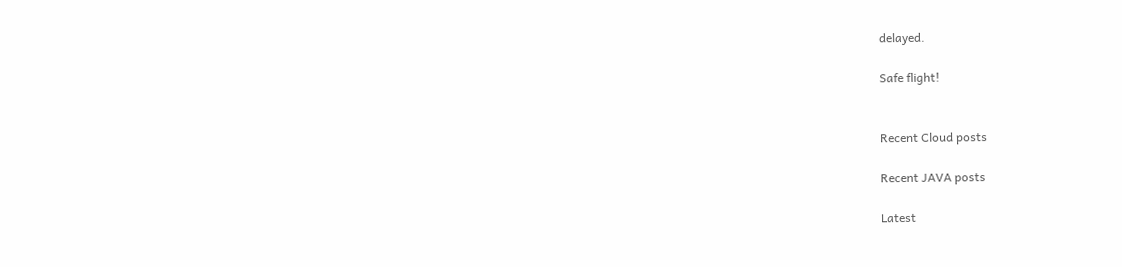delayed.

Safe flight!


Recent Cloud posts

Recent JAVA posts

Latest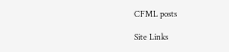CFML posts

Site Links